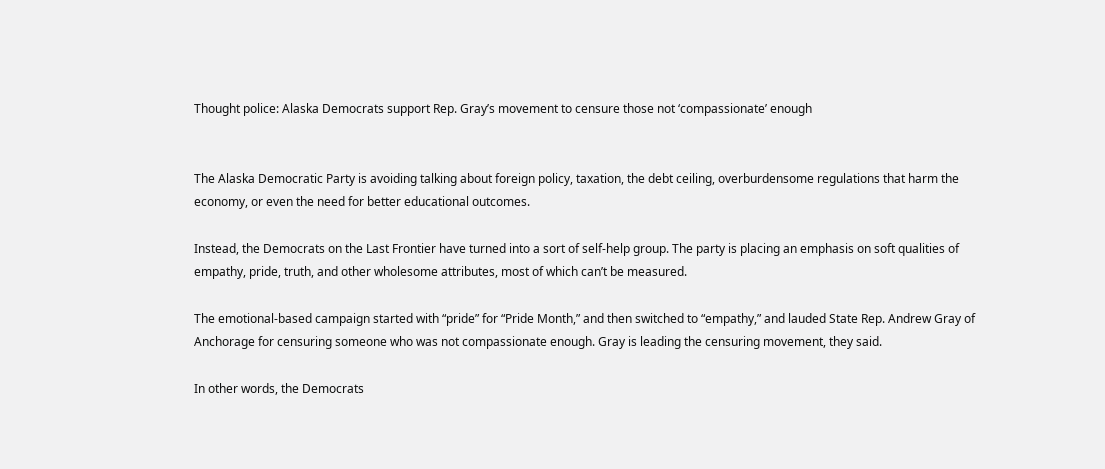Thought police: Alaska Democrats support Rep. Gray’s movement to censure those not ‘compassionate’ enough


The Alaska Democratic Party is avoiding talking about foreign policy, taxation, the debt ceiling, overburdensome regulations that harm the economy, or even the need for better educational outcomes.

Instead, the Democrats on the Last Frontier have turned into a sort of self-help group. The party is placing an emphasis on soft qualities of empathy, pride, truth, and other wholesome attributes, most of which can’t be measured.

The emotional-based campaign started with “pride” for “Pride Month,” and then switched to “empathy,” and lauded State Rep. Andrew Gray of Anchorage for censuring someone who was not compassionate enough. Gray is leading the censuring movement, they said.

In other words, the Democrats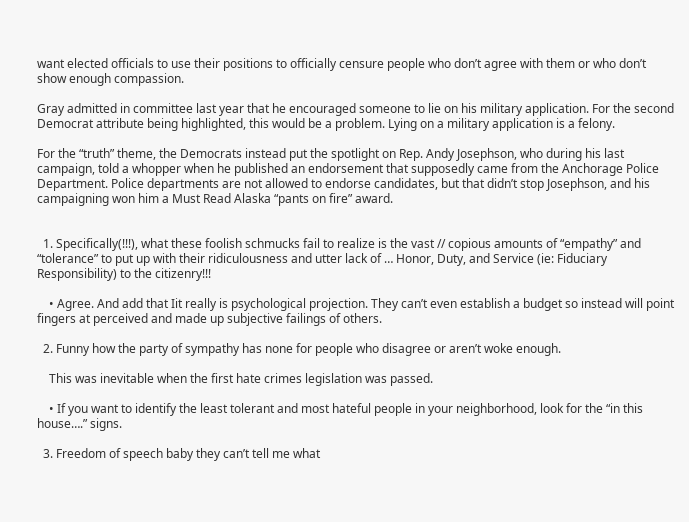want elected officials to use their positions to officially censure people who don’t agree with them or who don’t show enough compassion.

Gray admitted in committee last year that he encouraged someone to lie on his military application. For the second Democrat attribute being highlighted, this would be a problem. Lying on a military application is a felony.

For the “truth” theme, the Democrats instead put the spotlight on Rep. Andy Josephson, who during his last campaign, told a whopper when he published an endorsement that supposedly came from the Anchorage Police Department. Police departments are not allowed to endorse candidates, but that didn’t stop Josephson, and his campaigning won him a Must Read Alaska “pants on fire” award.


  1. Specifically(!!!), what these foolish schmucks fail to realize is the vast // copious amounts of “empathy” and “tolerance” to put up with their ridiculousness and utter lack of … Honor, Duty, and Service (ie: Fiduciary Responsibility) to the citizenry!!!

    • Agree. And add that Iit really is psychological projection. They can’t even establish a budget so instead will point fingers at perceived and made up subjective failings of others.

  2. Funny how the party of sympathy has none for people who disagree or aren’t woke enough.

    This was inevitable when the first hate crimes legislation was passed.

    • If you want to identify the least tolerant and most hateful people in your neighborhood, look for the “in this house….” signs.

  3. Freedom of speech baby they can’t tell me what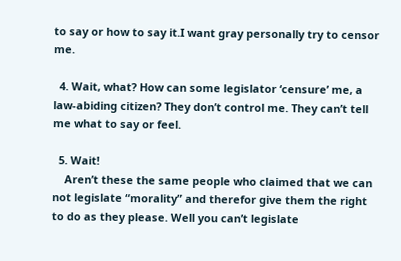to say or how to say it.I want gray personally try to censor me.

  4. Wait, what? How can some legislator ‘censure’ me, a law-abiding citizen? They don’t control me. They can’t tell me what to say or feel.

  5. Wait!
    Aren’t these the same people who claimed that we can not legislate “morality” and therefor give them the right to do as they please. Well you can’t legislate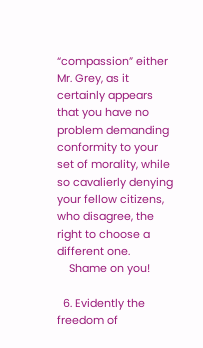“compassion” either Mr. Grey, as it certainly appears that you have no problem demanding conformity to your set of morality, while so cavalierly denying your fellow citizens, who disagree, the right to choose a different one.
    Shame on you!

  6. Evidently the freedom of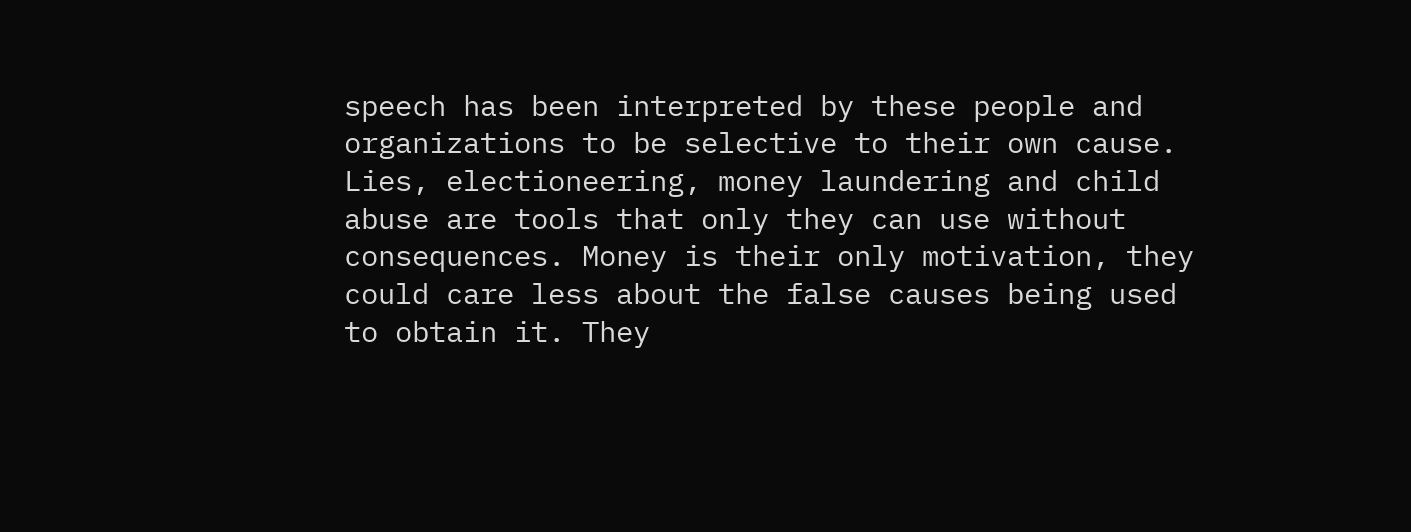speech has been interpreted by these people and organizations to be selective to their own cause. Lies, electioneering, money laundering and child abuse are tools that only they can use without consequences. Money is their only motivation, they could care less about the false causes being used to obtain it. They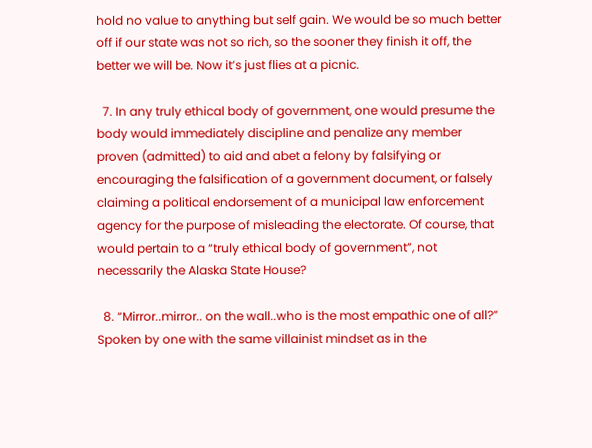hold no value to anything but self gain. We would be so much better off if our state was not so rich, so the sooner they finish it off, the better we will be. Now it’s just flies at a picnic.

  7. In any truly ethical body of government, one would presume the body would immediately discipline and penalize any member proven (admitted) to aid and abet a felony by falsifying or encouraging the falsification of a government document, or falsely claiming a political endorsement of a municipal law enforcement agency for the purpose of misleading the electorate. Of course, that would pertain to a “truly ethical body of government”, not necessarily the Alaska State House?

  8. “Mirror..mirror.. on the wall..who is the most empathic one of all?” Spoken by one with the same villainist mindset as in the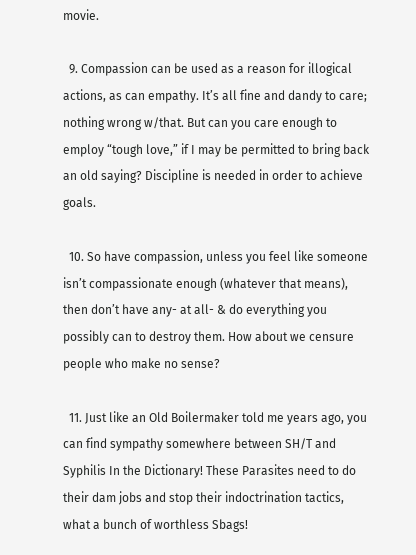movie.

  9. Compassion can be used as a reason for illogical actions, as can empathy. It’s all fine and dandy to care; nothing wrong w/that. But can you care enough to employ “tough love,” if I may be permitted to bring back an old saying? Discipline is needed in order to achieve goals.

  10. So have compassion, unless you feel like someone isn’t compassionate enough (whatever that means), then don’t have any- at all- & do everything you possibly can to destroy them. How about we censure people who make no sense?

  11. Just like an Old Boilermaker told me years ago, you can find sympathy somewhere between SH/T and Syphilis In the Dictionary! These Parasites need to do their dam jobs and stop their indoctrination tactics, what a bunch of worthless Sbags!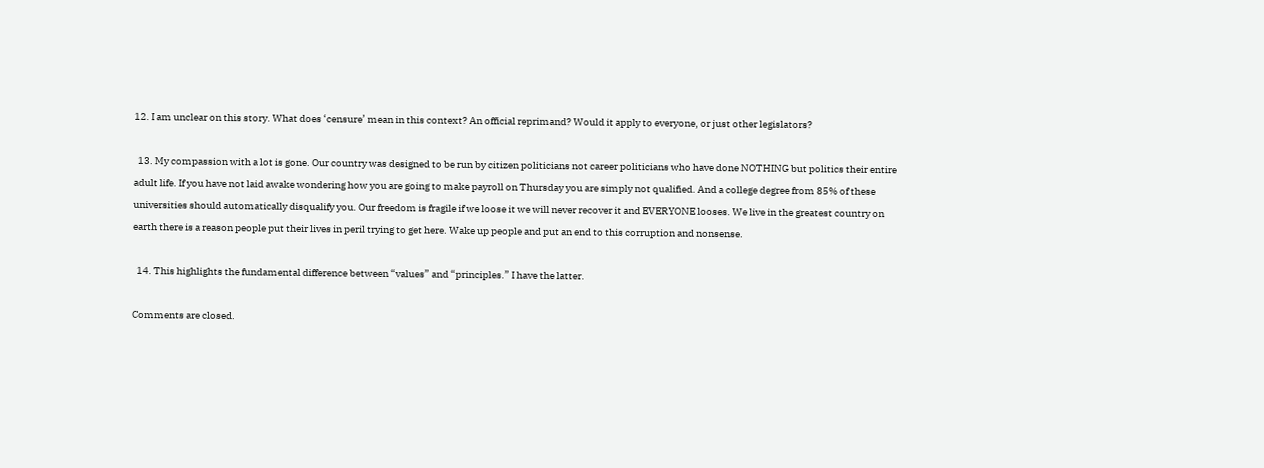12. I am unclear on this story. What does ‘censure’ mean in this context? An official reprimand? Would it apply to everyone, or just other legislators?

  13. My compassion with a lot is gone. Our country was designed to be run by citizen politicians not career politicians who have done NOTHING but politics their entire adult life. If you have not laid awake wondering how you are going to make payroll on Thursday you are simply not qualified. And a college degree from 85% of these universities should automatically disqualify you. Our freedom is fragile if we loose it we will never recover it and EVERYONE looses. We live in the greatest country on earth there is a reason people put their lives in peril trying to get here. Wake up people and put an end to this corruption and nonsense.

  14. This highlights the fundamental difference between “values” and “principles.” I have the latter.

Comments are closed.